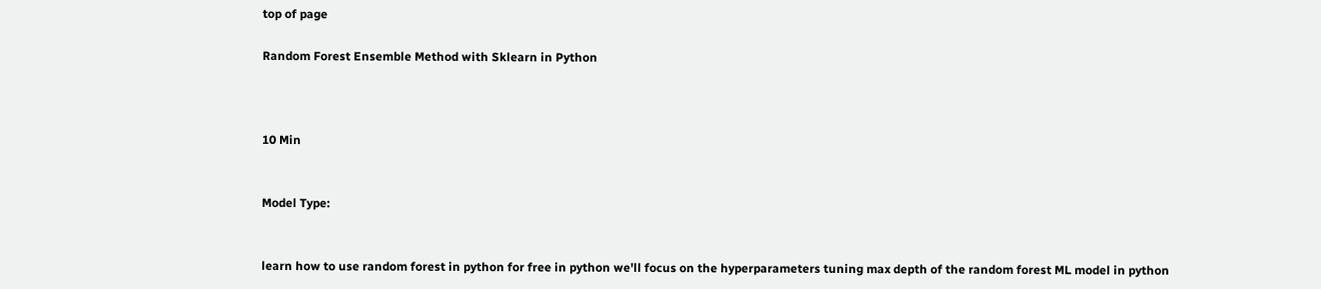top of page

Random Forest Ensemble Method with Sklearn in Python



10 Min


Model Type:


learn how to use random forest in python for free in python we'll focus on the hyperparameters tuning max depth of the random forest ML model in python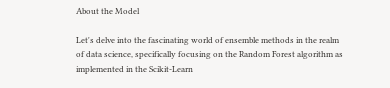About the Model

Let's delve into the fascinating world of ensemble methods in the realm of data science, specifically focusing on the Random Forest algorithm as implemented in the Scikit-Learn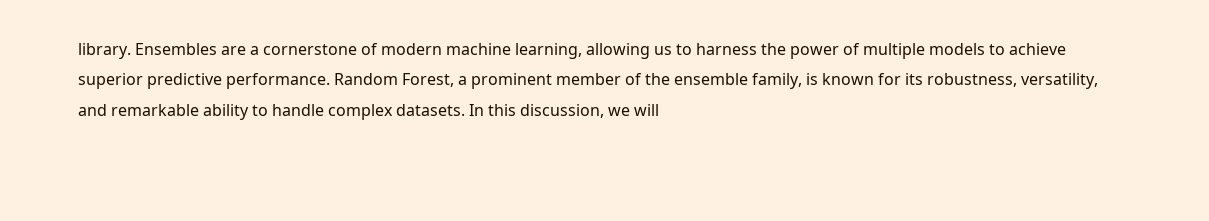library. Ensembles are a cornerstone of modern machine learning, allowing us to harness the power of multiple models to achieve superior predictive performance. Random Forest, a prominent member of the ensemble family, is known for its robustness, versatility, and remarkable ability to handle complex datasets. In this discussion, we will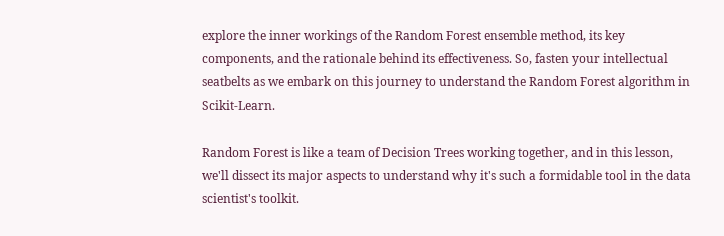explore the inner workings of the Random Forest ensemble method, its key components, and the rationale behind its effectiveness. So, fasten your intellectual seatbelts as we embark on this journey to understand the Random Forest algorithm in Scikit-Learn.

Random Forest is like a team of Decision Trees working together, and in this lesson, we'll dissect its major aspects to understand why it's such a formidable tool in the data scientist's toolkit.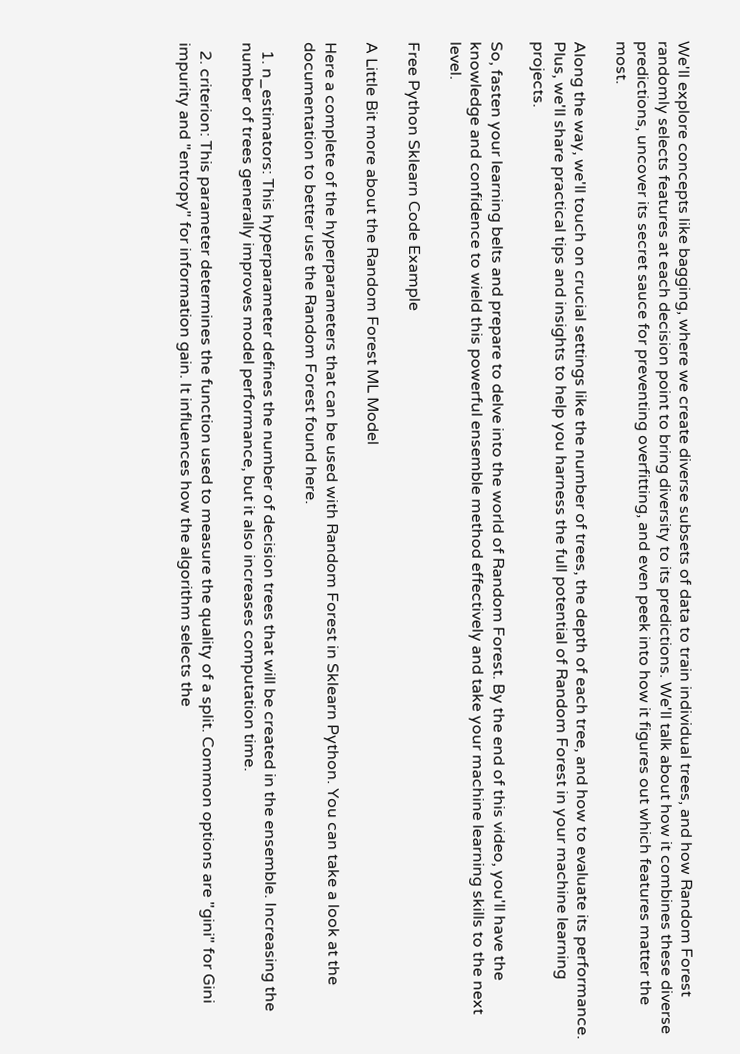We'll explore concepts like bagging, where we create diverse subsets of data to train individual trees, and how Random Forest randomly selects features at each decision point to bring diversity to its predictions. We'll talk about how it combines these diverse predictions, uncover its secret sauce for preventing overfitting, and even peek into how it figures out which features matter the most.

Along the way, we'll touch on crucial settings like the number of trees, the depth of each tree, and how to evaluate its performance. Plus, we'll share practical tips and insights to help you harness the full potential of Random Forest in your machine learning projects.

So, fasten your learning belts and prepare to delve into the world of Random Forest. By the end of this video, you'll have the knowledge and confidence to wield this powerful ensemble method effectively and take your machine learning skills to the next level.

Free Python Sklearn Code Example

A Little Bit more about the Random Forest ML Model

Here a complete of the hyperparameters that can be used with Random Forest in Sklearn Python. You can take a look at the documentation to better use the Random Forest found here.

  1. n_estimators: This hyperparameter defines the number of decision trees that will be created in the ensemble. Increasing the number of trees generally improves model performance, but it also increases computation time.

  2. criterion: This parameter determines the function used to measure the quality of a split. Common options are "gini" for Gini impurity and "entropy" for information gain. It influences how the algorithm selects the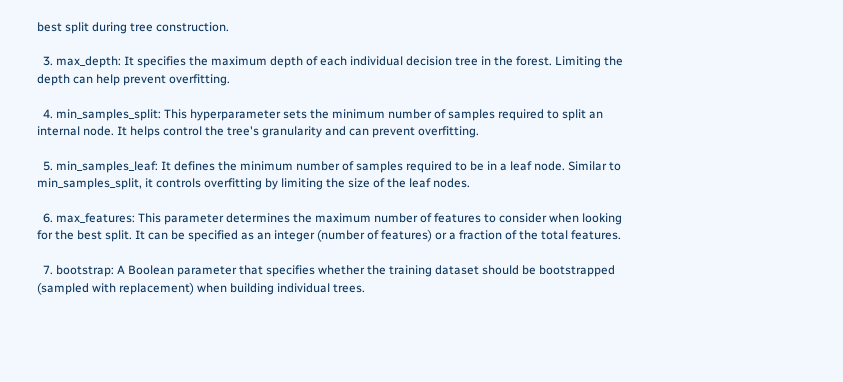best split during tree construction.

  3. max_depth: It specifies the maximum depth of each individual decision tree in the forest. Limiting the depth can help prevent overfitting.

  4. min_samples_split: This hyperparameter sets the minimum number of samples required to split an internal node. It helps control the tree's granularity and can prevent overfitting.

  5. min_samples_leaf: It defines the minimum number of samples required to be in a leaf node. Similar to min_samples_split, it controls overfitting by limiting the size of the leaf nodes.

  6. max_features: This parameter determines the maximum number of features to consider when looking for the best split. It can be specified as an integer (number of features) or a fraction of the total features.

  7. bootstrap: A Boolean parameter that specifies whether the training dataset should be bootstrapped (sampled with replacement) when building individual trees.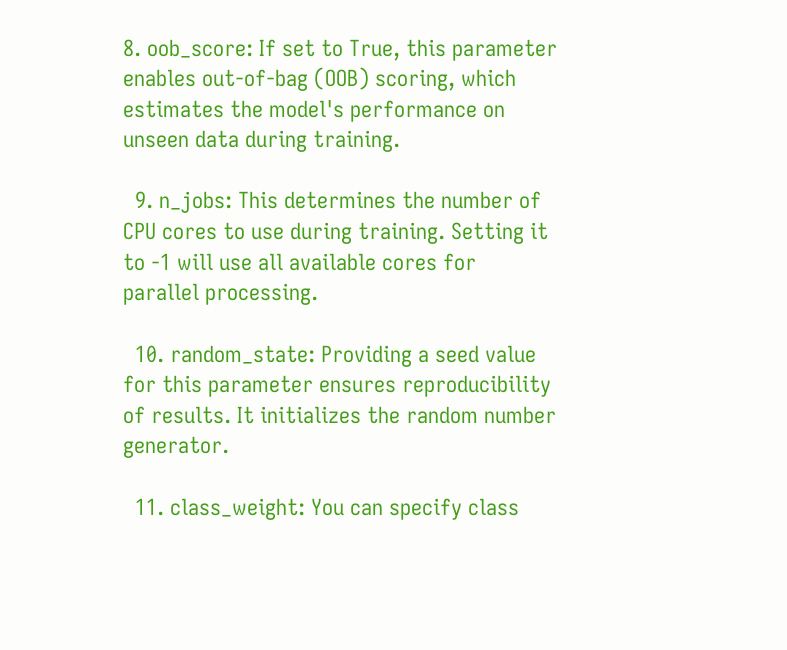8. oob_score: If set to True, this parameter enables out-of-bag (OOB) scoring, which estimates the model's performance on unseen data during training.

  9. n_jobs: This determines the number of CPU cores to use during training. Setting it to -1 will use all available cores for parallel processing.

  10. random_state: Providing a seed value for this parameter ensures reproducibility of results. It initializes the random number generator.

  11. class_weight: You can specify class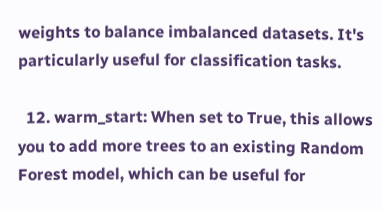weights to balance imbalanced datasets. It's particularly useful for classification tasks.

  12. warm_start: When set to True, this allows you to add more trees to an existing Random Forest model, which can be useful for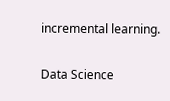incremental learning.

Data Science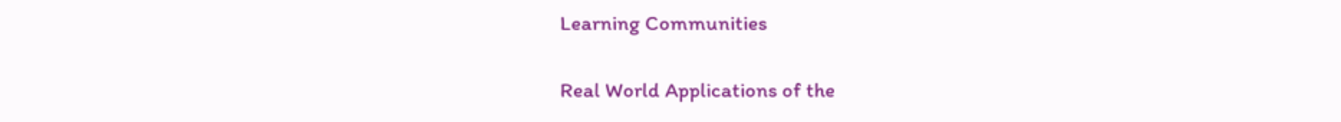Learning Communities

Real World Applications of the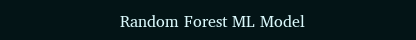Random Forest ML Model